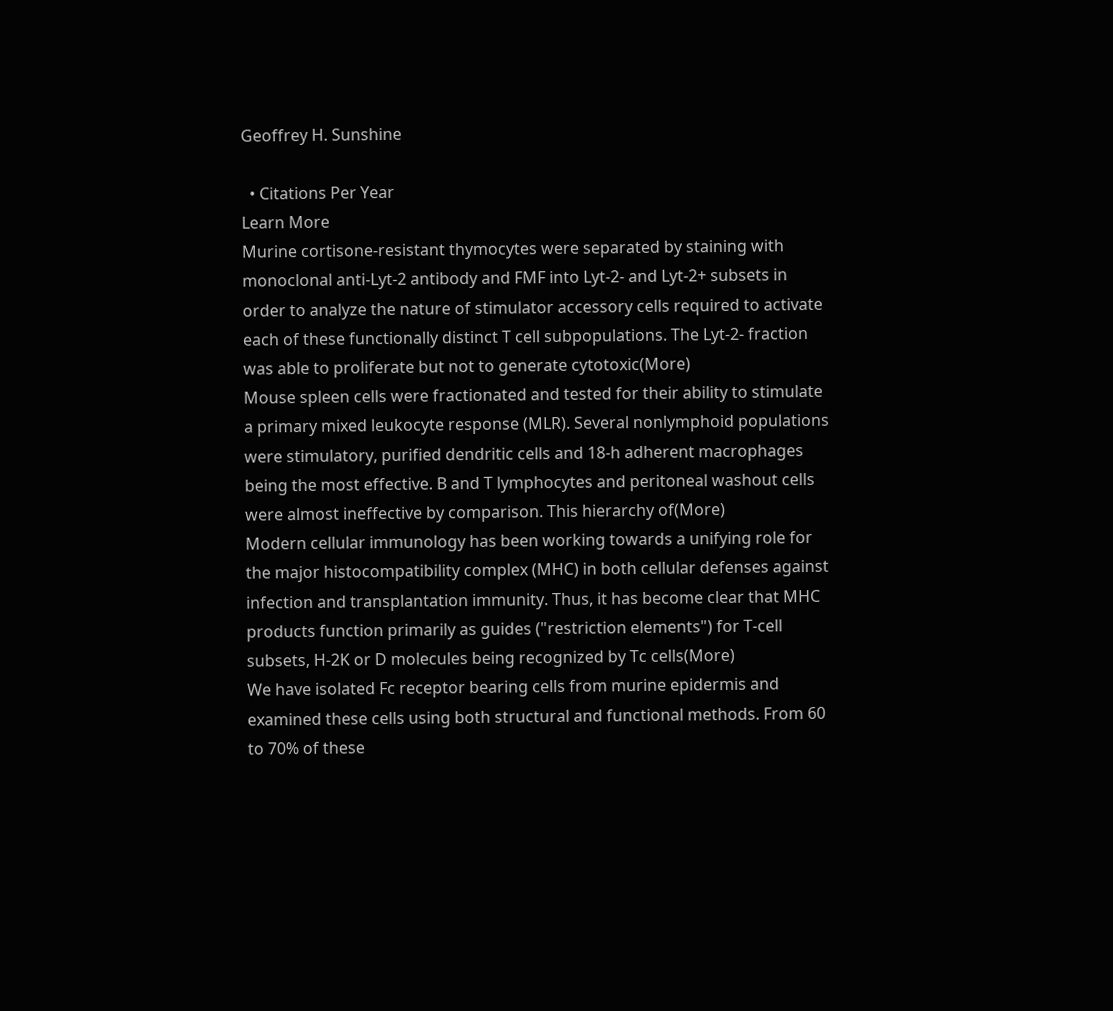Geoffrey H. Sunshine

  • Citations Per Year
Learn More
Murine cortisone-resistant thymocytes were separated by staining with monoclonal anti-Lyt-2 antibody and FMF into Lyt-2- and Lyt-2+ subsets in order to analyze the nature of stimulator accessory cells required to activate each of these functionally distinct T cell subpopulations. The Lyt-2- fraction was able to proliferate but not to generate cytotoxic(More)
Mouse spleen cells were fractionated and tested for their ability to stimulate a primary mixed leukocyte response (MLR). Several nonlymphoid populations were stimulatory, purified dendritic cells and 18-h adherent macrophages being the most effective. B and T lymphocytes and peritoneal washout cells were almost ineffective by comparison. This hierarchy of(More)
Modern cellular immunology has been working towards a unifying role for the major histocompatibility complex (MHC) in both cellular defenses against infection and transplantation immunity. Thus, it has become clear that MHC products function primarily as guides ("restriction elements") for T-cell subsets, H-2K or D molecules being recognized by Tc cells(More)
We have isolated Fc receptor bearing cells from murine epidermis and examined these cells using both structural and functional methods. From 60 to 70% of these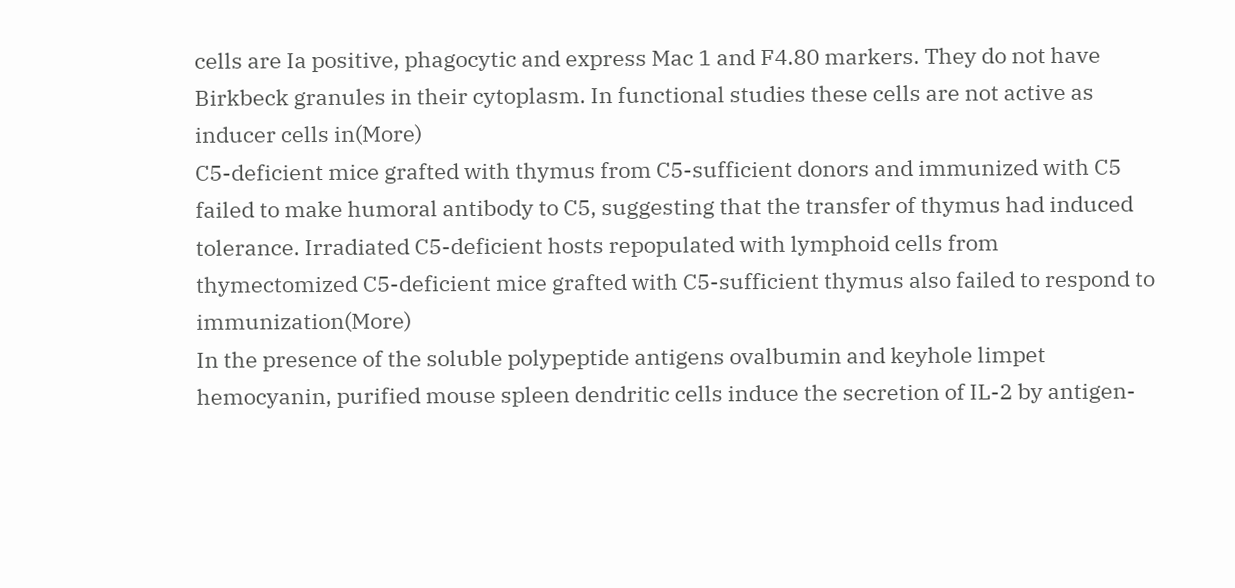cells are Ia positive, phagocytic and express Mac 1 and F4.80 markers. They do not have Birkbeck granules in their cytoplasm. In functional studies these cells are not active as inducer cells in(More)
C5-deficient mice grafted with thymus from C5-sufficient donors and immunized with C5 failed to make humoral antibody to C5, suggesting that the transfer of thymus had induced tolerance. Irradiated C5-deficient hosts repopulated with lymphoid cells from thymectomized C5-deficient mice grafted with C5-sufficient thymus also failed to respond to immunization(More)
In the presence of the soluble polypeptide antigens ovalbumin and keyhole limpet hemocyanin, purified mouse spleen dendritic cells induce the secretion of IL-2 by antigen-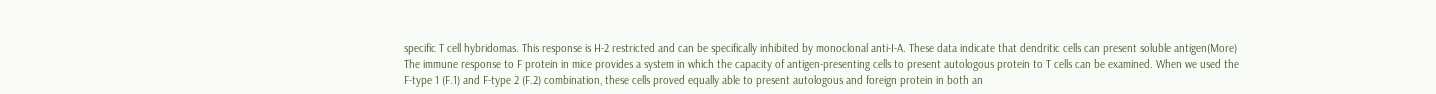specific T cell hybridomas. This response is H-2 restricted and can be specifically inhibited by monoclonal anti-I-A. These data indicate that dendritic cells can present soluble antigen(More)
The immune response to F protein in mice provides a system in which the capacity of antigen-presenting cells to present autologous protein to T cells can be examined. When we used the F-type 1 (F.1) and F-type 2 (F.2) combination, these cells proved equally able to present autologous and foreign protein in both an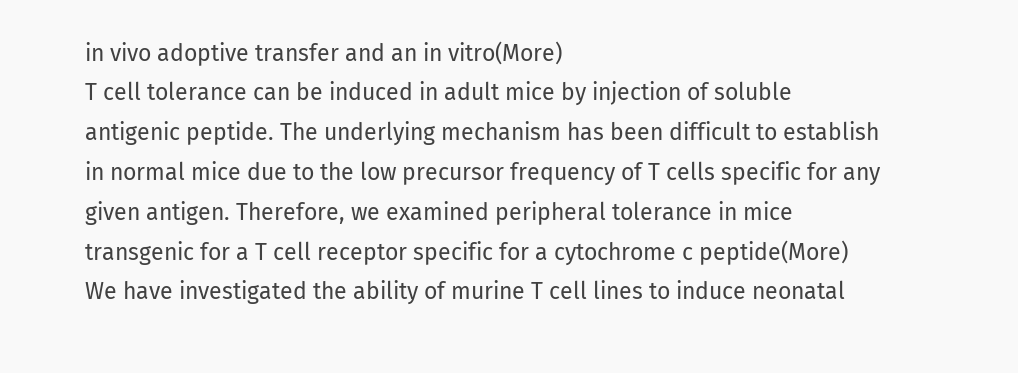in vivo adoptive transfer and an in vitro(More)
T cell tolerance can be induced in adult mice by injection of soluble antigenic peptide. The underlying mechanism has been difficult to establish in normal mice due to the low precursor frequency of T cells specific for any given antigen. Therefore, we examined peripheral tolerance in mice transgenic for a T cell receptor specific for a cytochrome c peptide(More)
We have investigated the ability of murine T cell lines to induce neonatal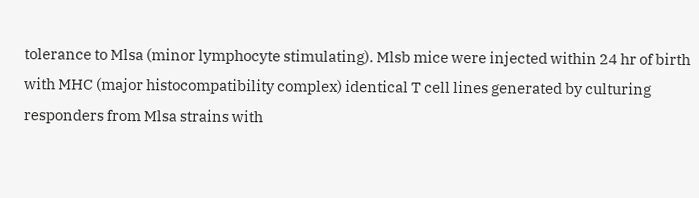tolerance to Mlsa (minor lymphocyte stimulating). Mlsb mice were injected within 24 hr of birth with MHC (major histocompatibility complex) identical T cell lines generated by culturing responders from Mlsa strains with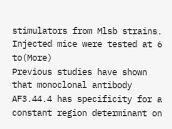stimulators from Mlsb strains. Injected mice were tested at 6 to(More)
Previous studies have shown that monoclonal antibody AF3.44.4 has specificity for a constant region determinant on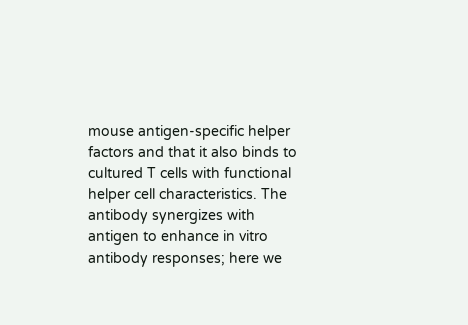mouse antigen-specific helper factors and that it also binds to cultured T cells with functional helper cell characteristics. The antibody synergizes with antigen to enhance in vitro antibody responses; here we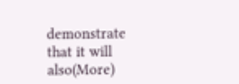demonstrate that it will also(More)